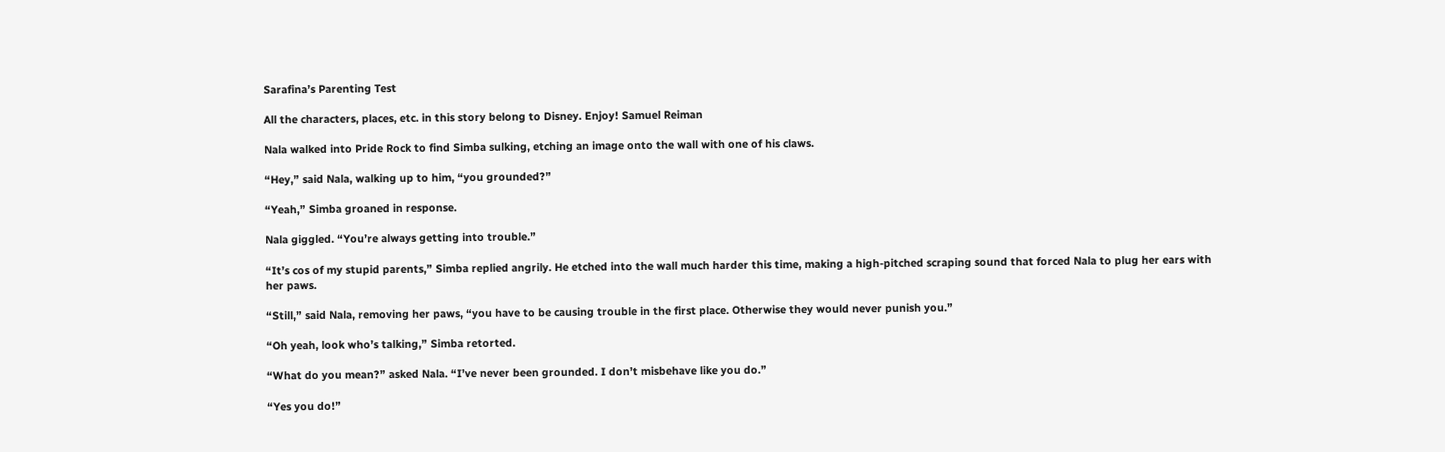Sarafina’s Parenting Test

All the characters, places, etc. in this story belong to Disney. Enjoy! Samuel Reiman

Nala walked into Pride Rock to find Simba sulking, etching an image onto the wall with one of his claws.

“Hey,” said Nala, walking up to him, “you grounded?”

“Yeah,” Simba groaned in response.

Nala giggled. “You’re always getting into trouble.”

“It’s cos of my stupid parents,” Simba replied angrily. He etched into the wall much harder this time, making a high-pitched scraping sound that forced Nala to plug her ears with her paws.

“Still,” said Nala, removing her paws, “you have to be causing trouble in the first place. Otherwise they would never punish you.”

“Oh yeah, look who’s talking,” Simba retorted.

“What do you mean?” asked Nala. “I’ve never been grounded. I don’t misbehave like you do.”

“Yes you do!”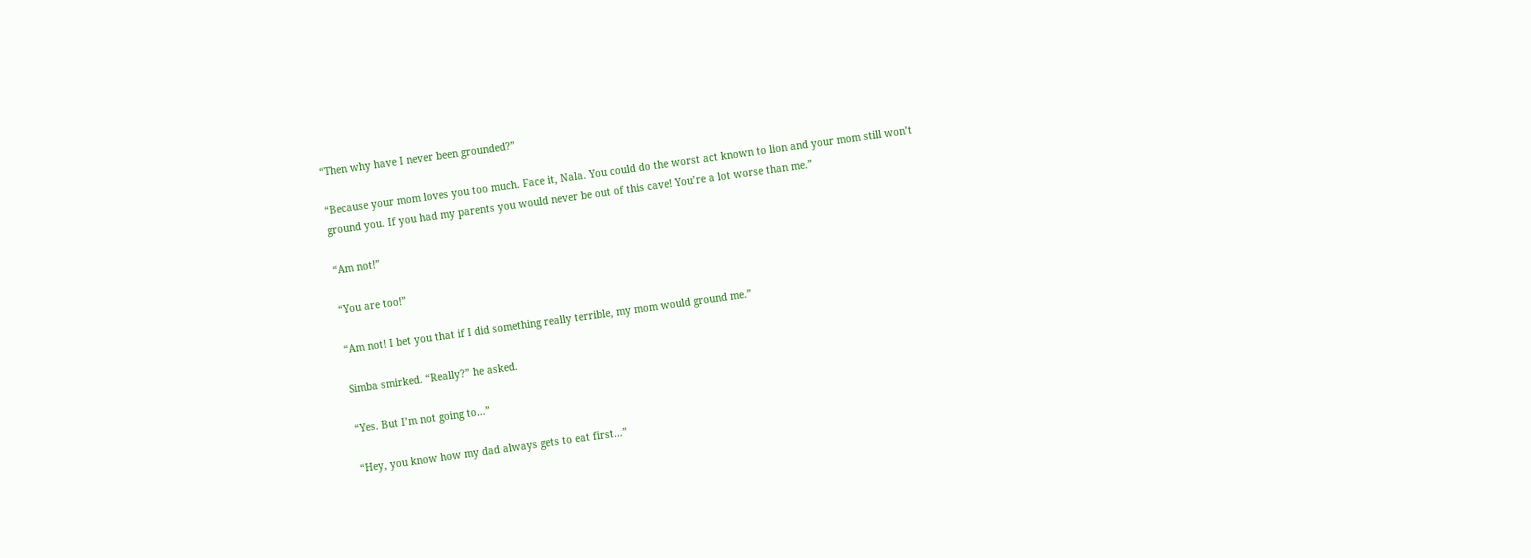“Then why have I never been grounded?”

“Because your mom loves you too much. Face it, Nala. You could do the worst act known to lion and your mom still won’t ground you. If you had my parents you would never be out of this cave! You’re a lot worse than me.”

“Am not!”

“You are too!”

“Am not! I bet you that if I did something really terrible, my mom would ground me.”

Simba smirked. “Really?” he asked.

“Yes. But I’m not going to…”

“Hey, you know how my dad always gets to eat first…”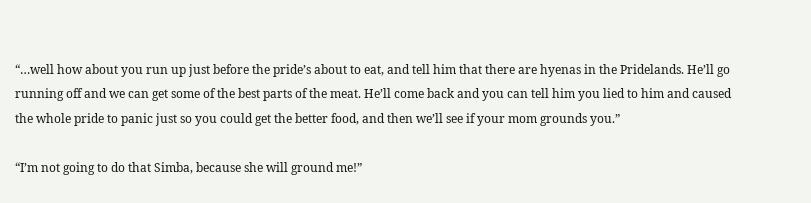“…well how about you run up just before the pride’s about to eat, and tell him that there are hyenas in the Pridelands. He’ll go running off and we can get some of the best parts of the meat. He’ll come back and you can tell him you lied to him and caused the whole pride to panic just so you could get the better food, and then we’ll see if your mom grounds you.”

“I’m not going to do that Simba, because she will ground me!”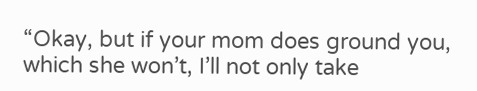“Okay, but if your mom does ground you, which she won’t, I’ll not only take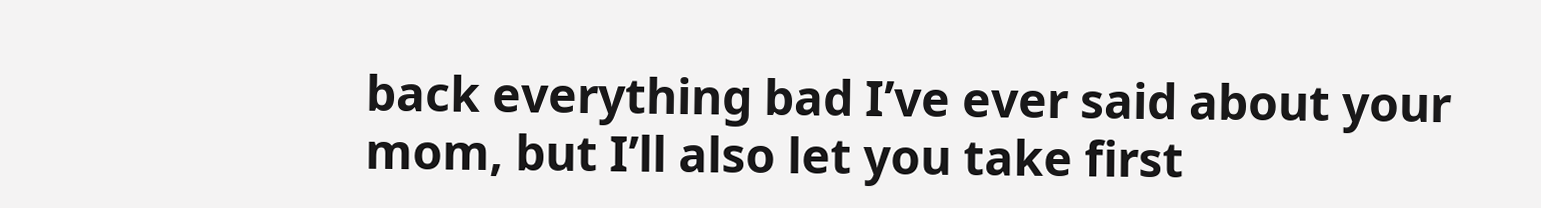back everything bad I’ve ever said about your mom, but I’ll also let you take first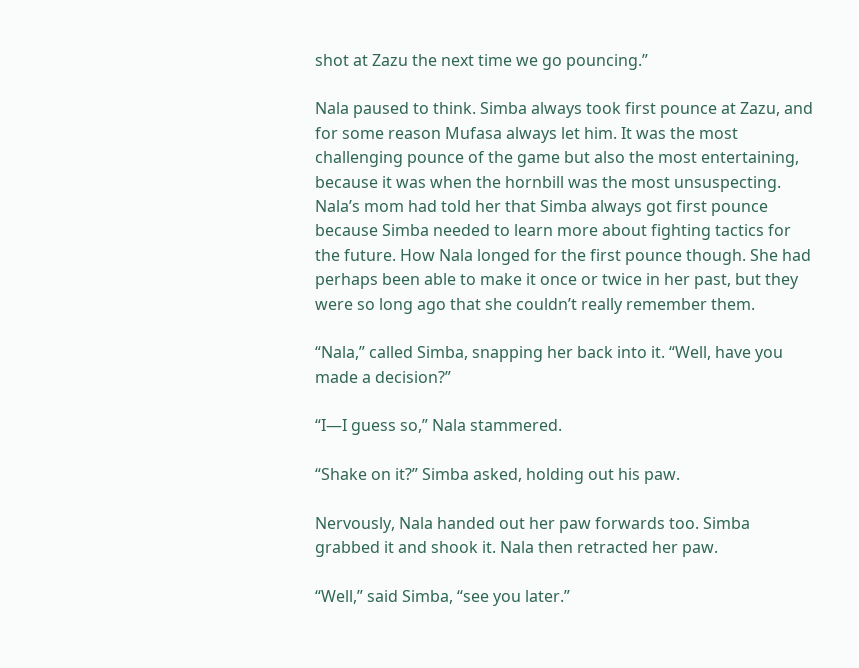shot at Zazu the next time we go pouncing.”

Nala paused to think. Simba always took first pounce at Zazu, and for some reason Mufasa always let him. It was the most challenging pounce of the game but also the most entertaining, because it was when the hornbill was the most unsuspecting. Nala’s mom had told her that Simba always got first pounce because Simba needed to learn more about fighting tactics for the future. How Nala longed for the first pounce though. She had perhaps been able to make it once or twice in her past, but they were so long ago that she couldn’t really remember them.

“Nala,” called Simba, snapping her back into it. “Well, have you made a decision?”

“I—I guess so,” Nala stammered.

“Shake on it?” Simba asked, holding out his paw.

Nervously, Nala handed out her paw forwards too. Simba grabbed it and shook it. Nala then retracted her paw.

“Well,” said Simba, “see you later.”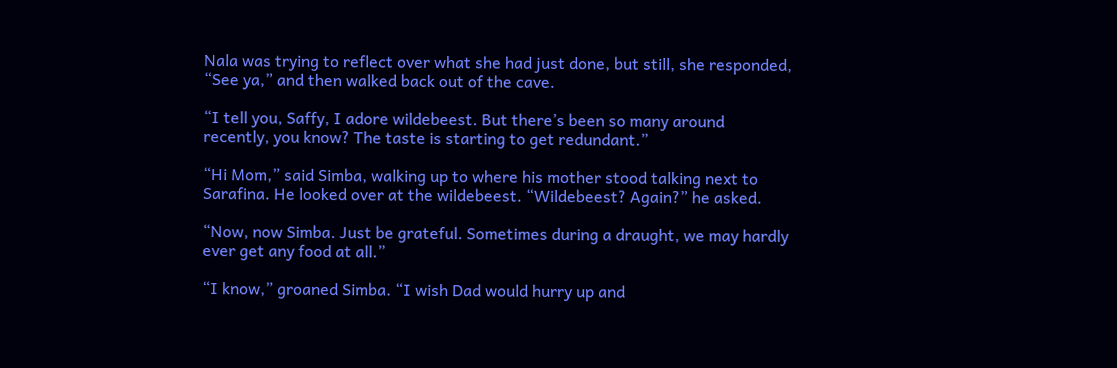Nala was trying to reflect over what she had just done, but still, she responded, “See ya,” and then walked back out of the cave.

“I tell you, Saffy, I adore wildebeest. But there’s been so many around recently, you know? The taste is starting to get redundant.”

“Hi Mom,” said Simba, walking up to where his mother stood talking next to Sarafina. He looked over at the wildebeest. “Wildebeest? Again?” he asked.

“Now, now Simba. Just be grateful. Sometimes during a draught, we may hardly ever get any food at all.”

“I know,” groaned Simba. “I wish Dad would hurry up and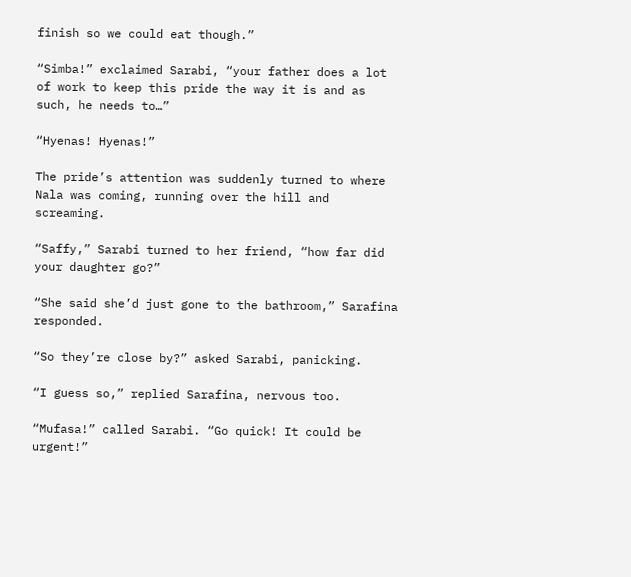finish so we could eat though.”

“Simba!” exclaimed Sarabi, “your father does a lot of work to keep this pride the way it is and as such, he needs to…”

“Hyenas! Hyenas!”

The pride’s attention was suddenly turned to where Nala was coming, running over the hill and screaming.

“Saffy,” Sarabi turned to her friend, “how far did your daughter go?”

“She said she’d just gone to the bathroom,” Sarafina responded.

“So they’re close by?” asked Sarabi, panicking.

“I guess so,” replied Sarafina, nervous too.

“Mufasa!” called Sarabi. “Go quick! It could be urgent!”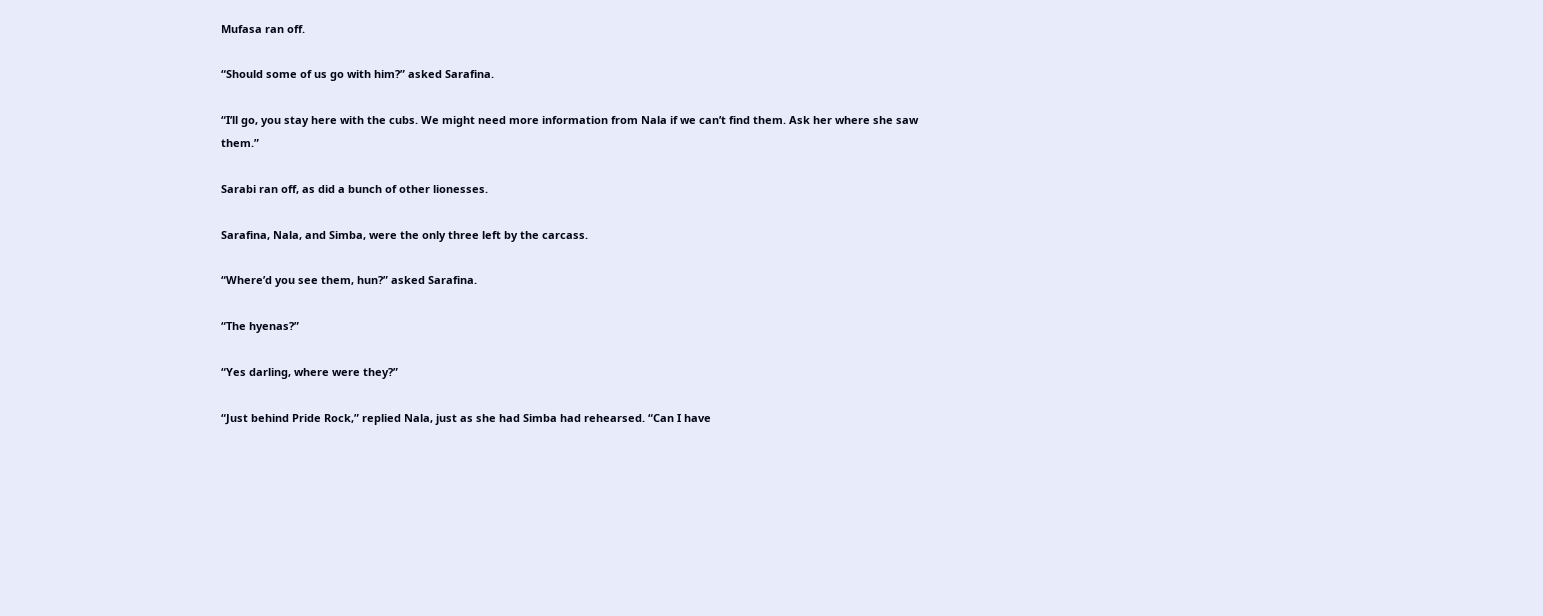Mufasa ran off.

“Should some of us go with him?” asked Sarafina.

“I’ll go, you stay here with the cubs. We might need more information from Nala if we can’t find them. Ask her where she saw them.”

Sarabi ran off, as did a bunch of other lionesses.

Sarafina, Nala, and Simba, were the only three left by the carcass.

“Where’d you see them, hun?” asked Sarafina.

“The hyenas?”

“Yes darling, where were they?”

“Just behind Pride Rock,” replied Nala, just as she had Simba had rehearsed. “Can I have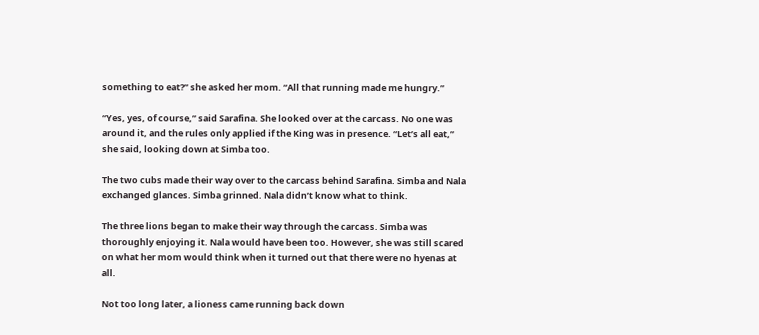something to eat?” she asked her mom. “All that running made me hungry.”

“Yes, yes, of course,” said Sarafina. She looked over at the carcass. No one was around it, and the rules only applied if the King was in presence. “Let’s all eat,” she said, looking down at Simba too.

The two cubs made their way over to the carcass behind Sarafina. Simba and Nala exchanged glances. Simba grinned. Nala didn’t know what to think.

The three lions began to make their way through the carcass. Simba was thoroughly enjoying it. Nala would have been too. However, she was still scared on what her mom would think when it turned out that there were no hyenas at all.

Not too long later, a lioness came running back down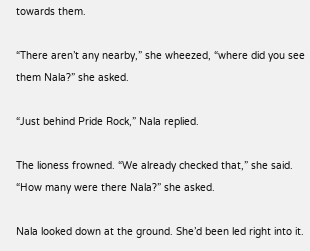towards them.

“There aren’t any nearby,” she wheezed, “where did you see them Nala?” she asked.

“Just behind Pride Rock,” Nala replied.

The lioness frowned. “We already checked that,” she said. “How many were there Nala?” she asked.

Nala looked down at the ground. She’d been led right into it.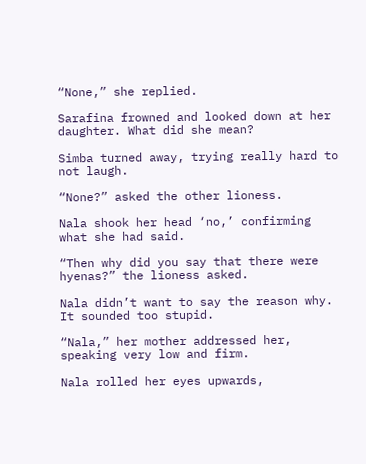“None,” she replied.

Sarafina frowned and looked down at her daughter. What did she mean?

Simba turned away, trying really hard to not laugh.

“None?” asked the other lioness.

Nala shook her head ‘no,’ confirming what she had said.

“Then why did you say that there were hyenas?” the lioness asked.

Nala didn’t want to say the reason why. It sounded too stupid.

“Nala,” her mother addressed her, speaking very low and firm.

Nala rolled her eyes upwards,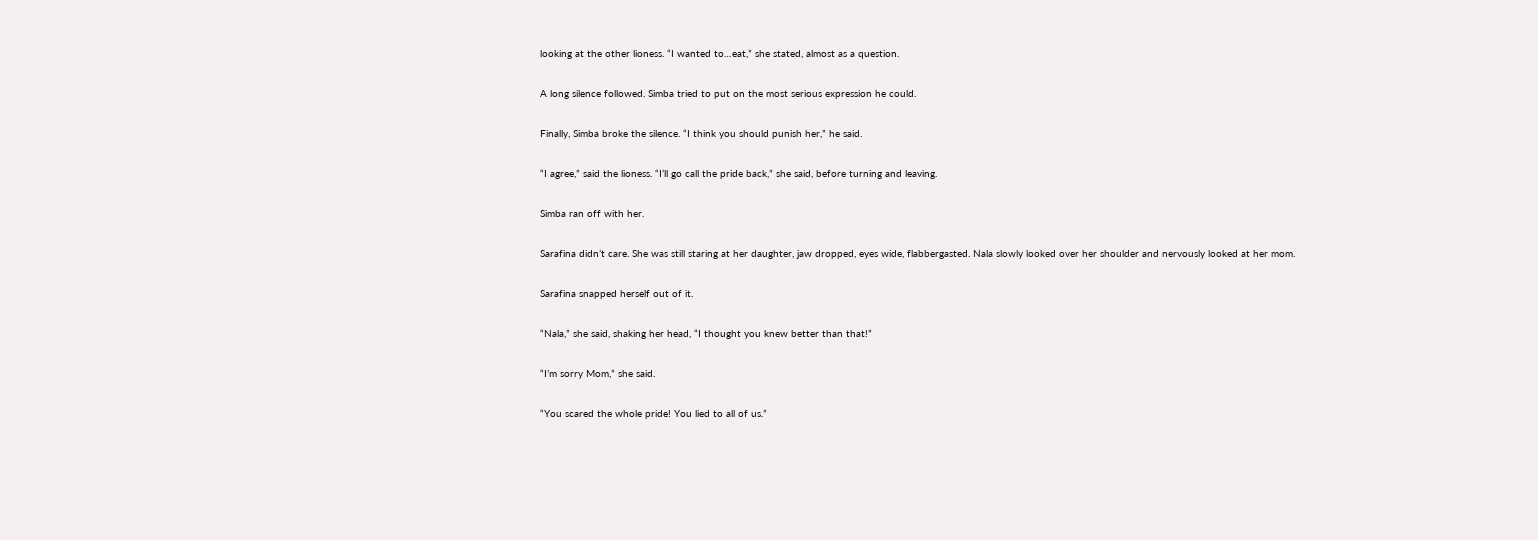looking at the other lioness. “I wanted to…eat,” she stated, almost as a question.

A long silence followed. Simba tried to put on the most serious expression he could.

Finally, Simba broke the silence. “I think you should punish her,” he said.

“I agree,” said the lioness. “I’ll go call the pride back,” she said, before turning and leaving.

Simba ran off with her.

Sarafina didn’t care. She was still staring at her daughter, jaw dropped, eyes wide, flabbergasted. Nala slowly looked over her shoulder and nervously looked at her mom.

Sarafina snapped herself out of it.

“Nala,” she said, shaking her head, “I thought you knew better than that!”

“I’m sorry Mom,” she said.

“You scared the whole pride! You lied to all of us.”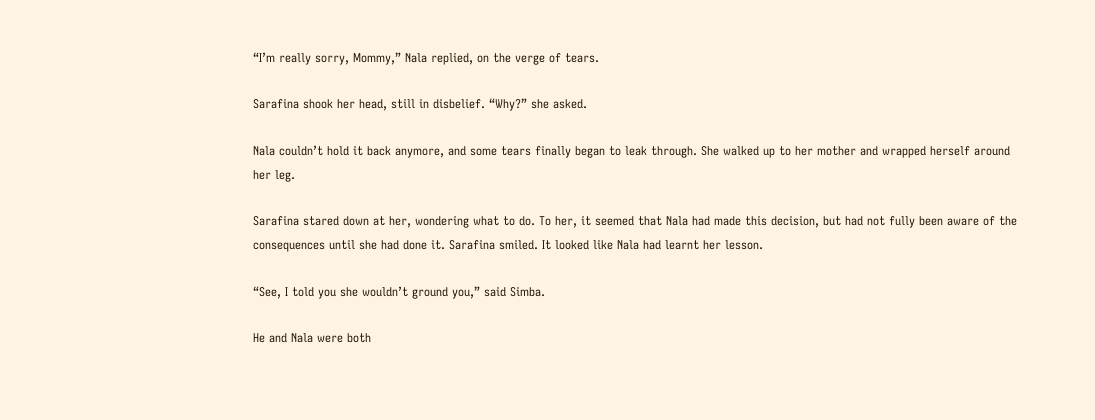“I’m really sorry, Mommy,” Nala replied, on the verge of tears.

Sarafina shook her head, still in disbelief. “Why?” she asked.

Nala couldn’t hold it back anymore, and some tears finally began to leak through. She walked up to her mother and wrapped herself around her leg.

Sarafina stared down at her, wondering what to do. To her, it seemed that Nala had made this decision, but had not fully been aware of the consequences until she had done it. Sarafina smiled. It looked like Nala had learnt her lesson.

“See, I told you she wouldn’t ground you,” said Simba.

He and Nala were both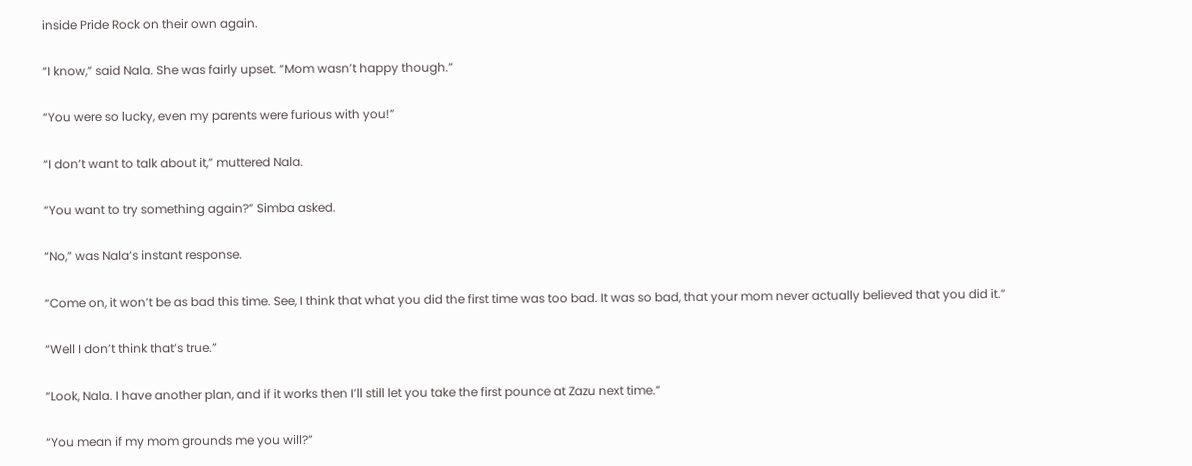inside Pride Rock on their own again.

“I know,” said Nala. She was fairly upset. “Mom wasn’t happy though.”

“You were so lucky, even my parents were furious with you!”

“I don’t want to talk about it,” muttered Nala.

“You want to try something again?” Simba asked.

“No,” was Nala’s instant response.

“Come on, it won’t be as bad this time. See, I think that what you did the first time was too bad. It was so bad, that your mom never actually believed that you did it.”

“Well I don’t think that’s true.”

“Look, Nala. I have another plan, and if it works then I’ll still let you take the first pounce at Zazu next time.”

“You mean if my mom grounds me you will?”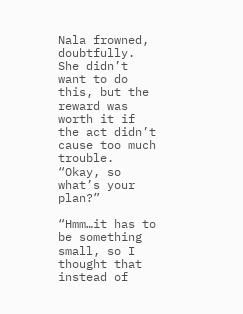Nala frowned, doubtfully. She didn’t want to do this, but the reward was worth it if the act didn’t cause too much trouble. “Okay, so what’s your plan?”

“Hmm…it has to be something small, so I thought that instead of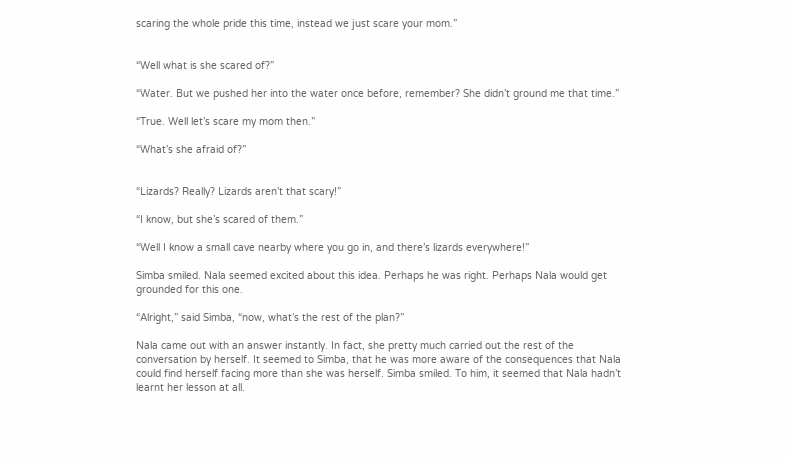scaring the whole pride this time, instead we just scare your mom.”


“Well what is she scared of?”

“Water. But we pushed her into the water once before, remember? She didn’t ground me that time.”

“True. Well let’s scare my mom then.”

“What’s she afraid of?”


“Lizards? Really? Lizards aren’t that scary!”

“I know, but she’s scared of them.”

“Well I know a small cave nearby where you go in, and there’s lizards everywhere!”

Simba smiled. Nala seemed excited about this idea. Perhaps he was right. Perhaps Nala would get grounded for this one.

“Alright,” said Simba, “now, what’s the rest of the plan?”

Nala came out with an answer instantly. In fact, she pretty much carried out the rest of the conversation by herself. It seemed to Simba, that he was more aware of the consequences that Nala could find herself facing more than she was herself. Simba smiled. To him, it seemed that Nala hadn’t learnt her lesson at all.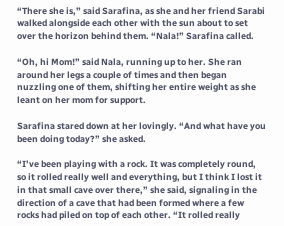“There she is,” said Sarafina, as she and her friend Sarabi walked alongside each other with the sun about to set over the horizon behind them. “Nala!” Sarafina called.

“Oh, hi Mom!” said Nala, running up to her. She ran around her legs a couple of times and then began nuzzling one of them, shifting her entire weight as she leant on her mom for support.

Sarafina stared down at her lovingly. “And what have you been doing today?” she asked.

“I’ve been playing with a rock. It was completely round, so it rolled really well and everything, but I think I lost it in that small cave over there,” she said, signaling in the direction of a cave that had been formed where a few rocks had piled on top of each other. “It rolled really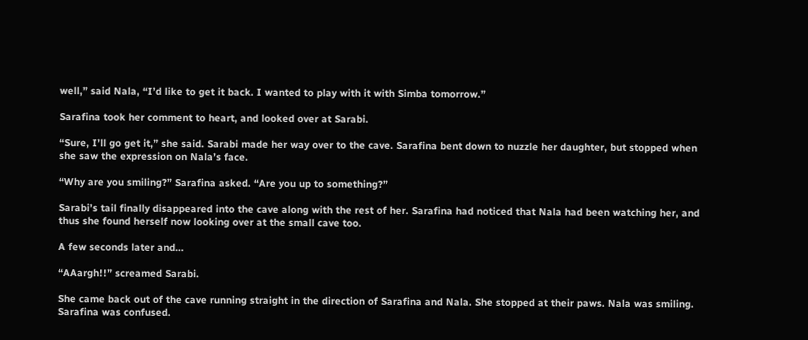well,” said Nala, “I’d like to get it back. I wanted to play with it with Simba tomorrow.”

Sarafina took her comment to heart, and looked over at Sarabi.

“Sure, I’ll go get it,” she said. Sarabi made her way over to the cave. Sarafina bent down to nuzzle her daughter, but stopped when she saw the expression on Nala’s face.

“Why are you smiling?” Sarafina asked. “Are you up to something?”

Sarabi’s tail finally disappeared into the cave along with the rest of her. Sarafina had noticed that Nala had been watching her, and thus she found herself now looking over at the small cave too.

A few seconds later and…

“AAargh!!” screamed Sarabi.

She came back out of the cave running straight in the direction of Sarafina and Nala. She stopped at their paws. Nala was smiling. Sarafina was confused.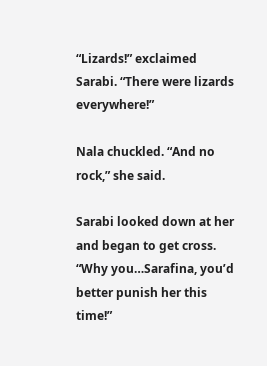“Lizards!” exclaimed Sarabi. “There were lizards everywhere!”

Nala chuckled. “And no rock,” she said.

Sarabi looked down at her and began to get cross. “Why you…Sarafina, you’d better punish her this time!”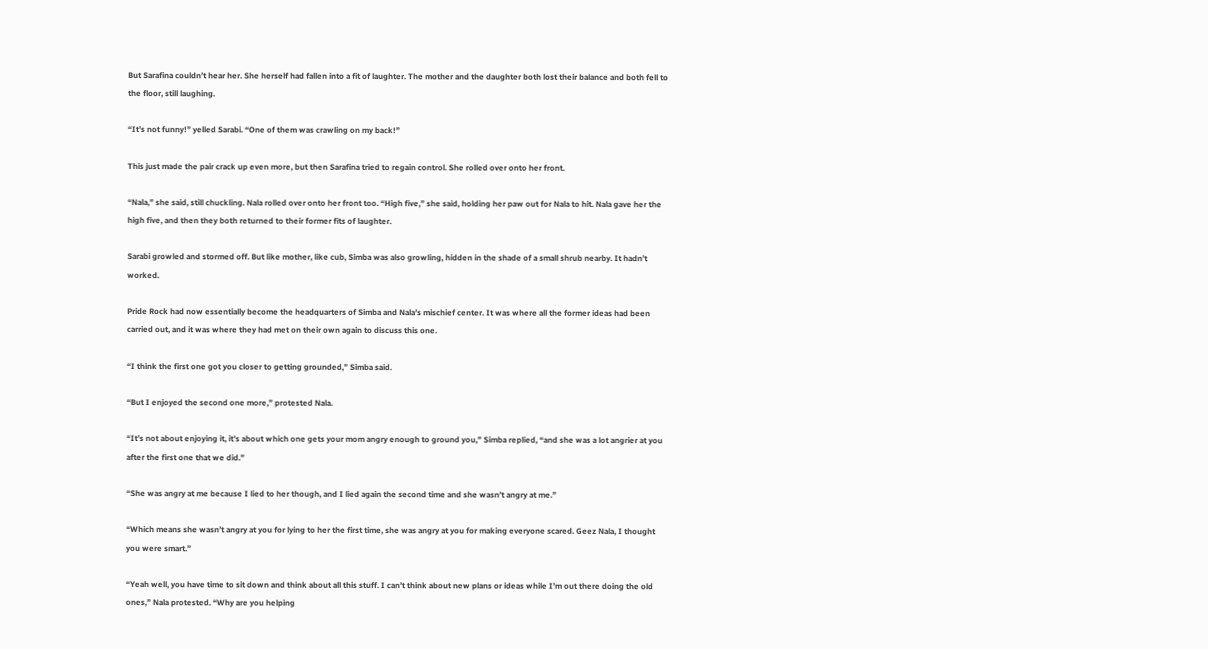But Sarafina couldn’t hear her. She herself had fallen into a fit of laughter. The mother and the daughter both lost their balance and both fell to the floor, still laughing.

“It’s not funny!” yelled Sarabi. “One of them was crawling on my back!”

This just made the pair crack up even more, but then Sarafina tried to regain control. She rolled over onto her front.

“Nala,” she said, still chuckling. Nala rolled over onto her front too. “High five,” she said, holding her paw out for Nala to hit. Nala gave her the high five, and then they both returned to their former fits of laughter.

Sarabi growled and stormed off. But like mother, like cub, Simba was also growling, hidden in the shade of a small shrub nearby. It hadn’t worked.

Pride Rock had now essentially become the headquarters of Simba and Nala’s mischief center. It was where all the former ideas had been carried out, and it was where they had met on their own again to discuss this one.

“I think the first one got you closer to getting grounded,” Simba said.

“But I enjoyed the second one more,” protested Nala.

“It’s not about enjoying it, it’s about which one gets your mom angry enough to ground you,” Simba replied, “and she was a lot angrier at you after the first one that we did.”

“She was angry at me because I lied to her though, and I lied again the second time and she wasn’t angry at me.”

“Which means she wasn’t angry at you for lying to her the first time, she was angry at you for making everyone scared. Geez Nala, I thought you were smart.”

“Yeah well, you have time to sit down and think about all this stuff. I can’t think about new plans or ideas while I’m out there doing the old ones,” Nala protested. “Why are you helping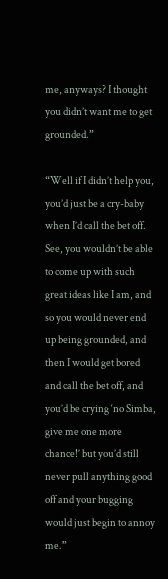me, anyways? I thought you didn’t want me to get grounded.”

“Well if I didn’t help you, you’d just be a cry-baby when I’d call the bet off. See, you wouldn’t be able to come up with such great ideas like I am, and so you would never end up being grounded, and then I would get bored and call the bet off, and you’d be crying ‘no Simba, give me one more chance!’ but you’d still never pull anything good off and your bugging would just begin to annoy me.”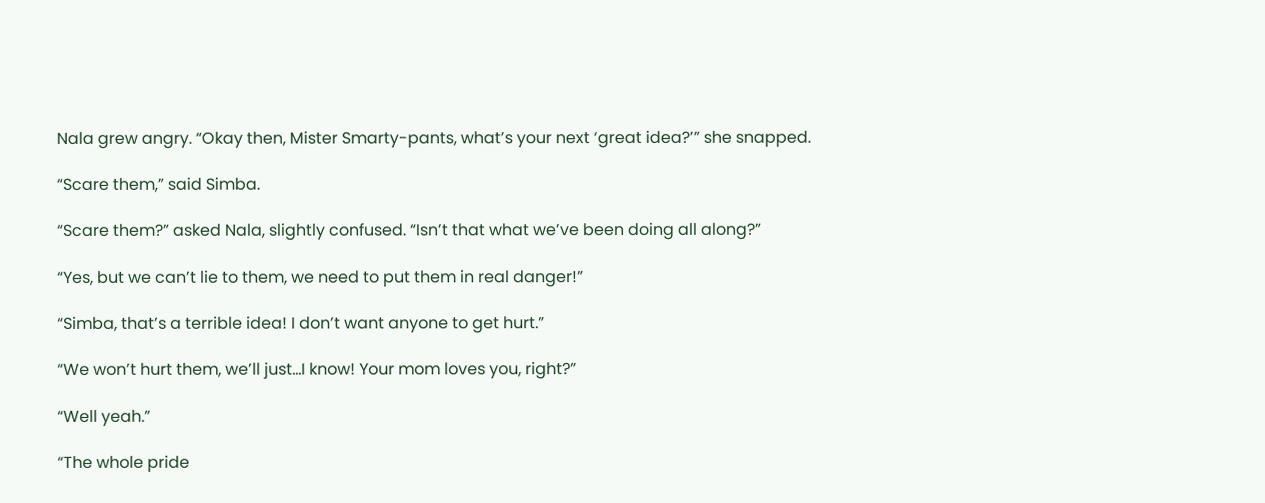Nala grew angry. “Okay then, Mister Smarty-pants, what’s your next ‘great idea?’” she snapped.

“Scare them,” said Simba.

“Scare them?” asked Nala, slightly confused. “Isn’t that what we’ve been doing all along?”

“Yes, but we can’t lie to them, we need to put them in real danger!”

“Simba, that’s a terrible idea! I don’t want anyone to get hurt.”

“We won’t hurt them, we’ll just…I know! Your mom loves you, right?”

“Well yeah.”

“The whole pride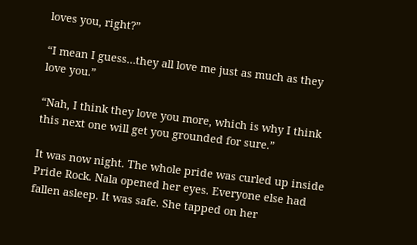loves you, right?”

“I mean I guess…they all love me just as much as they love you.”

“Nah, I think they love you more, which is why I think this next one will get you grounded for sure.”

It was now night. The whole pride was curled up inside Pride Rock. Nala opened her eyes. Everyone else had fallen asleep. It was safe. She tapped on her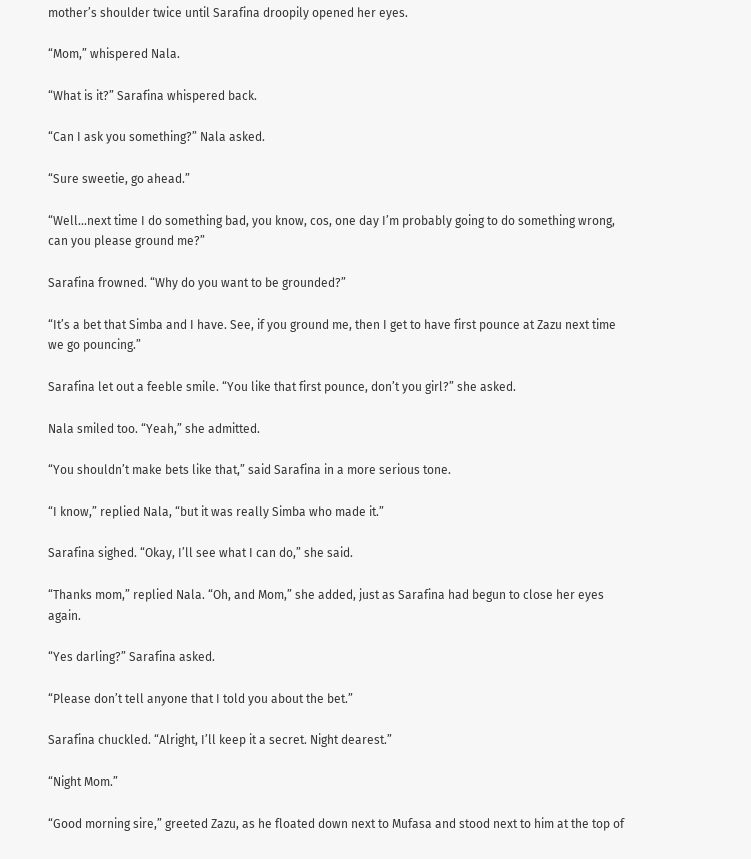mother’s shoulder twice until Sarafina droopily opened her eyes.

“Mom,” whispered Nala.

“What is it?” Sarafina whispered back.

“Can I ask you something?” Nala asked.

“Sure sweetie, go ahead.”

“Well…next time I do something bad, you know, cos, one day I’m probably going to do something wrong, can you please ground me?”

Sarafina frowned. “Why do you want to be grounded?”

“It’s a bet that Simba and I have. See, if you ground me, then I get to have first pounce at Zazu next time we go pouncing.”

Sarafina let out a feeble smile. “You like that first pounce, don’t you girl?” she asked.

Nala smiled too. “Yeah,” she admitted.

“You shouldn’t make bets like that,” said Sarafina in a more serious tone.

“I know,” replied Nala, “but it was really Simba who made it.”

Sarafina sighed. “Okay, I’ll see what I can do,” she said.

“Thanks mom,” replied Nala. “Oh, and Mom,” she added, just as Sarafina had begun to close her eyes again.

“Yes darling?” Sarafina asked.

“Please don’t tell anyone that I told you about the bet.”

Sarafina chuckled. “Alright, I’ll keep it a secret. Night dearest.”

“Night Mom.”

“Good morning sire,” greeted Zazu, as he floated down next to Mufasa and stood next to him at the top of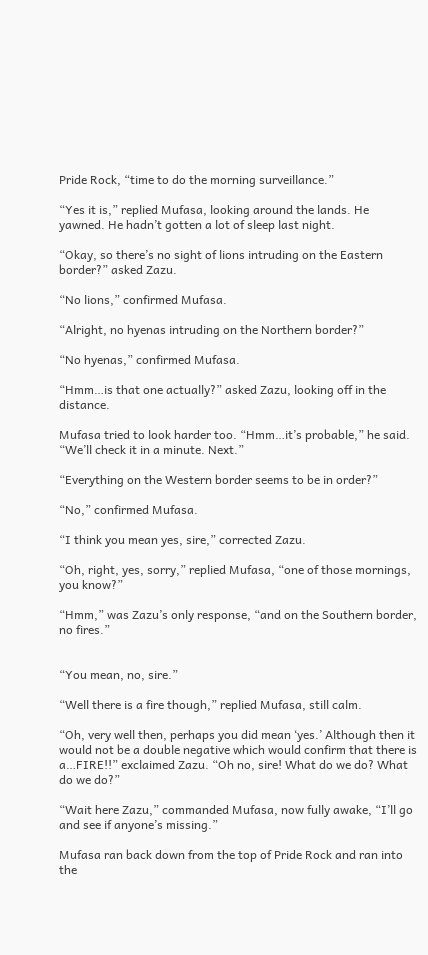Pride Rock, “time to do the morning surveillance.”

“Yes it is,” replied Mufasa, looking around the lands. He yawned. He hadn’t gotten a lot of sleep last night.

“Okay, so there’s no sight of lions intruding on the Eastern border?” asked Zazu.

“No lions,” confirmed Mufasa.

“Alright, no hyenas intruding on the Northern border?”

“No hyenas,” confirmed Mufasa.

“Hmm…is that one actually?” asked Zazu, looking off in the distance.

Mufasa tried to look harder too. “Hmm…it’s probable,” he said. “We’ll check it in a minute. Next.”

“Everything on the Western border seems to be in order?”

“No,” confirmed Mufasa.

“I think you mean yes, sire,” corrected Zazu.

“Oh, right, yes, sorry,” replied Mufasa, “one of those mornings, you know?”

“Hmm,” was Zazu’s only response, “and on the Southern border, no fires.”


“You mean, no, sire.”

“Well there is a fire though,” replied Mufasa, still calm.

“Oh, very well then, perhaps you did mean ‘yes.’ Although then it would not be a double negative which would confirm that there is a…FIRE!!” exclaimed Zazu. “Oh no, sire! What do we do? What do we do?”

“Wait here Zazu,” commanded Mufasa, now fully awake, “I’ll go and see if anyone’s missing.”

Mufasa ran back down from the top of Pride Rock and ran into the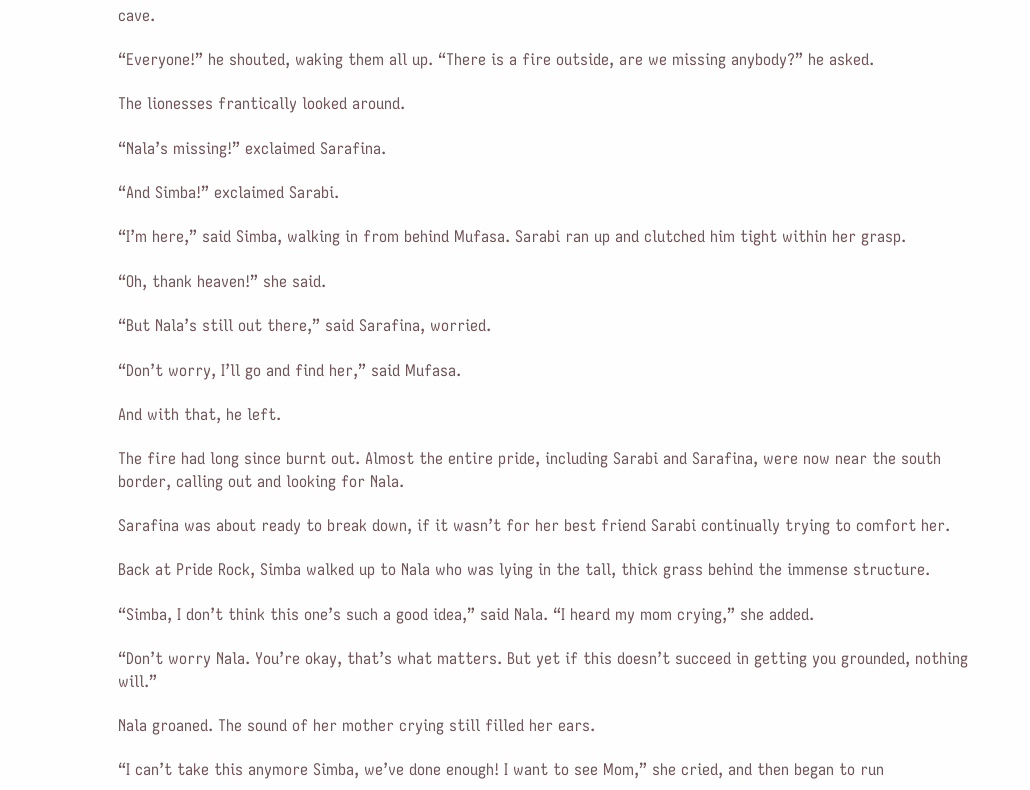cave.

“Everyone!” he shouted, waking them all up. “There is a fire outside, are we missing anybody?” he asked.

The lionesses frantically looked around.

“Nala’s missing!” exclaimed Sarafina.

“And Simba!” exclaimed Sarabi.

“I’m here,” said Simba, walking in from behind Mufasa. Sarabi ran up and clutched him tight within her grasp.

“Oh, thank heaven!” she said.

“But Nala’s still out there,” said Sarafina, worried.

“Don’t worry, I’ll go and find her,” said Mufasa.

And with that, he left.

The fire had long since burnt out. Almost the entire pride, including Sarabi and Sarafina, were now near the south border, calling out and looking for Nala.

Sarafina was about ready to break down, if it wasn’t for her best friend Sarabi continually trying to comfort her.

Back at Pride Rock, Simba walked up to Nala who was lying in the tall, thick grass behind the immense structure.

“Simba, I don’t think this one’s such a good idea,” said Nala. “I heard my mom crying,” she added.

“Don’t worry Nala. You’re okay, that’s what matters. But yet if this doesn’t succeed in getting you grounded, nothing will.”

Nala groaned. The sound of her mother crying still filled her ears.

“I can’t take this anymore Simba, we’ve done enough! I want to see Mom,” she cried, and then began to run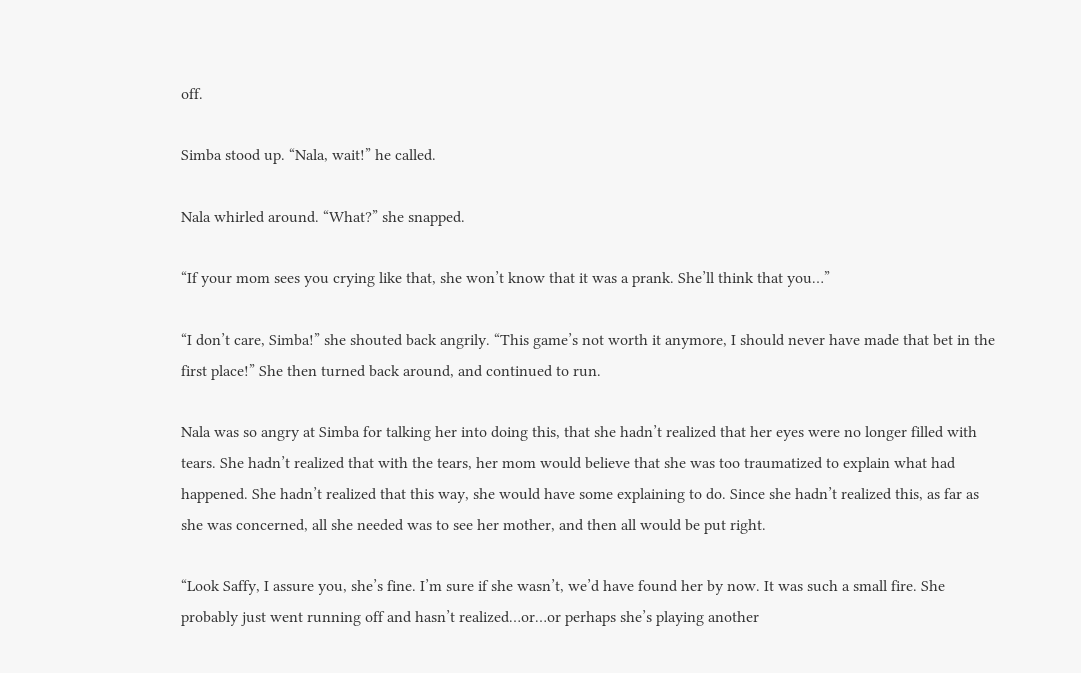off.

Simba stood up. “Nala, wait!” he called.

Nala whirled around. “What?” she snapped.

“If your mom sees you crying like that, she won’t know that it was a prank. She’ll think that you…”

“I don’t care, Simba!” she shouted back angrily. “This game’s not worth it anymore, I should never have made that bet in the first place!” She then turned back around, and continued to run.

Nala was so angry at Simba for talking her into doing this, that she hadn’t realized that her eyes were no longer filled with tears. She hadn’t realized that with the tears, her mom would believe that she was too traumatized to explain what had happened. She hadn’t realized that this way, she would have some explaining to do. Since she hadn’t realized this, as far as she was concerned, all she needed was to see her mother, and then all would be put right.

“Look Saffy, I assure you, she’s fine. I’m sure if she wasn’t, we’d have found her by now. It was such a small fire. She probably just went running off and hasn’t realized…or…or perhaps she’s playing another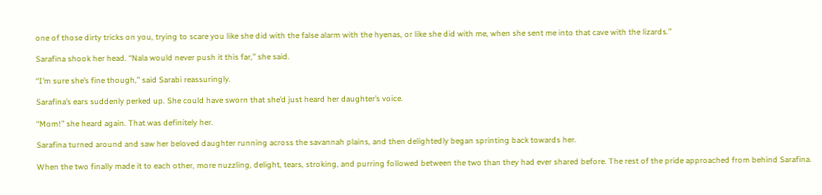one of those dirty tricks on you, trying to scare you like she did with the false alarm with the hyenas, or like she did with me, when she sent me into that cave with the lizards.”

Sarafina shook her head. “Nala would never push it this far,” she said.

“I’m sure she’s fine though,” said Sarabi reassuringly.

Sarafina’s ears suddenly perked up. She could have sworn that she’d just heard her daughter’s voice.

“Mom!” she heard again. That was definitely her.

Sarafina turned around and saw her beloved daughter running across the savannah plains, and then delightedly began sprinting back towards her.

When the two finally made it to each other, more nuzzling, delight, tears, stroking, and purring followed between the two than they had ever shared before. The rest of the pride approached from behind Sarafina.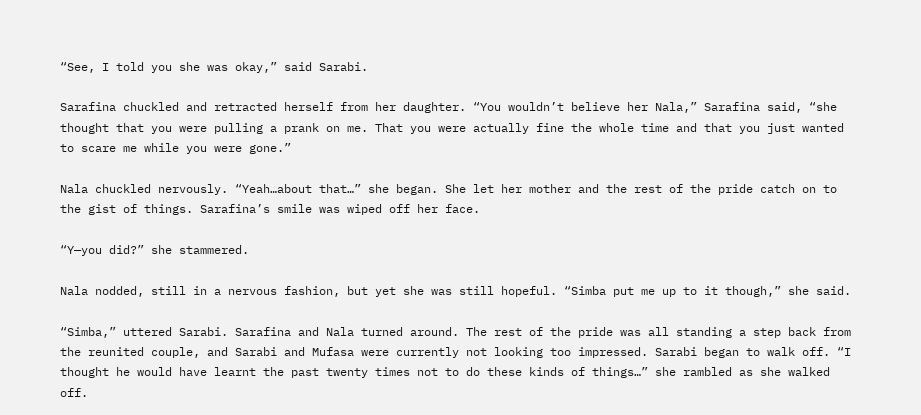“See, I told you she was okay,” said Sarabi.

Sarafina chuckled and retracted herself from her daughter. “You wouldn’t believe her Nala,” Sarafina said, “she thought that you were pulling a prank on me. That you were actually fine the whole time and that you just wanted to scare me while you were gone.”

Nala chuckled nervously. “Yeah…about that…” she began. She let her mother and the rest of the pride catch on to the gist of things. Sarafina’s smile was wiped off her face.

“Y—you did?” she stammered.

Nala nodded, still in a nervous fashion, but yet she was still hopeful. “Simba put me up to it though,” she said.

“Simba,” uttered Sarabi. Sarafina and Nala turned around. The rest of the pride was all standing a step back from the reunited couple, and Sarabi and Mufasa were currently not looking too impressed. Sarabi began to walk off. “I thought he would have learnt the past twenty times not to do these kinds of things…” she rambled as she walked off.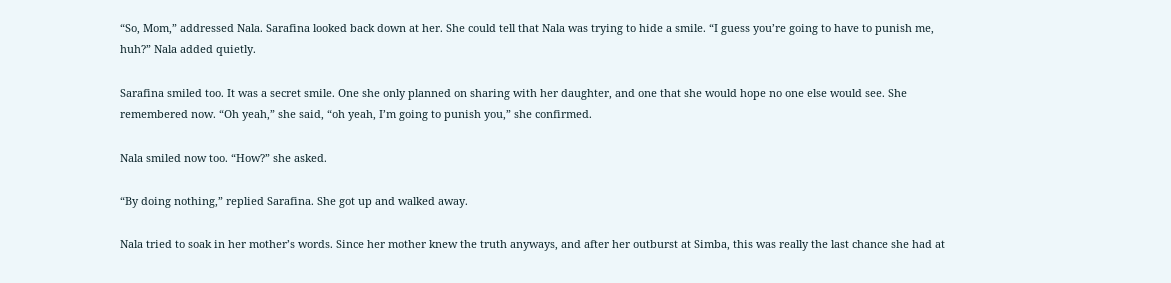“So, Mom,” addressed Nala. Sarafina looked back down at her. She could tell that Nala was trying to hide a smile. “I guess you’re going to have to punish me, huh?” Nala added quietly.

Sarafina smiled too. It was a secret smile. One she only planned on sharing with her daughter, and one that she would hope no one else would see. She remembered now. “Oh yeah,” she said, “oh yeah, I’m going to punish you,” she confirmed.

Nala smiled now too. “How?” she asked.

“By doing nothing,” replied Sarafina. She got up and walked away.

Nala tried to soak in her mother’s words. Since her mother knew the truth anyways, and after her outburst at Simba, this was really the last chance she had at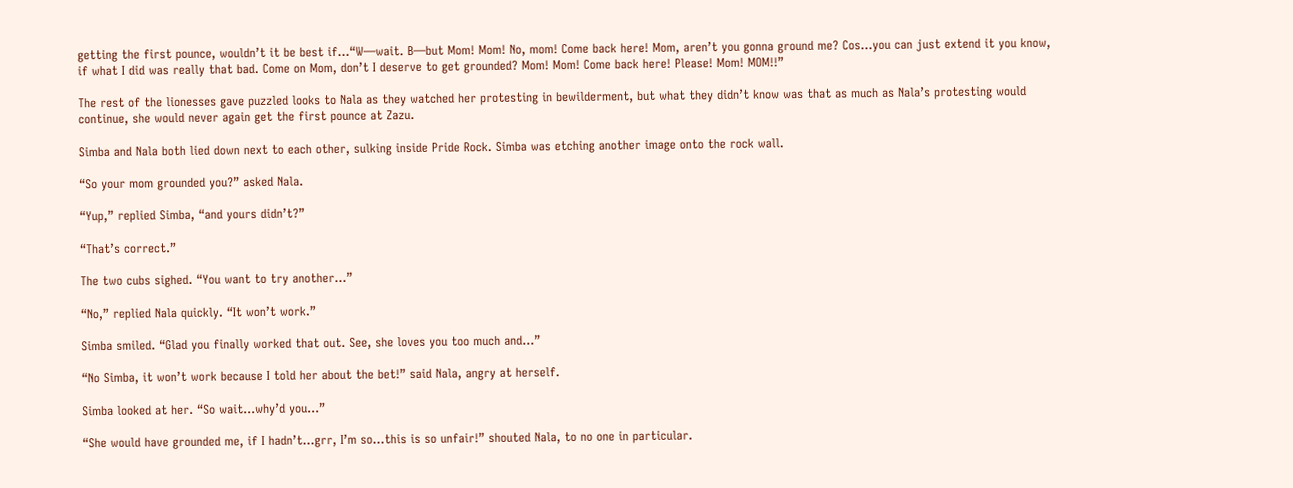getting the first pounce, wouldn’t it be best if…“W—wait. B—but Mom! Mom! No, mom! Come back here! Mom, aren’t you gonna ground me? Cos…you can just extend it you know, if what I did was really that bad. Come on Mom, don’t I deserve to get grounded? Mom! Mom! Come back here! Please! Mom! MOM!!”

The rest of the lionesses gave puzzled looks to Nala as they watched her protesting in bewilderment, but what they didn’t know was that as much as Nala’s protesting would continue, she would never again get the first pounce at Zazu.

Simba and Nala both lied down next to each other, sulking inside Pride Rock. Simba was etching another image onto the rock wall.

“So your mom grounded you?” asked Nala.

“Yup,” replied Simba, “and yours didn’t?”

“That’s correct.”

The two cubs sighed. “You want to try another…”

“No,” replied Nala quickly. “It won’t work.”

Simba smiled. “Glad you finally worked that out. See, she loves you too much and…”

“No Simba, it won’t work because I told her about the bet!” said Nala, angry at herself.

Simba looked at her. “So wait…why’d you…”

“She would have grounded me, if I hadn’t…grr, I’m so…this is so unfair!” shouted Nala, to no one in particular.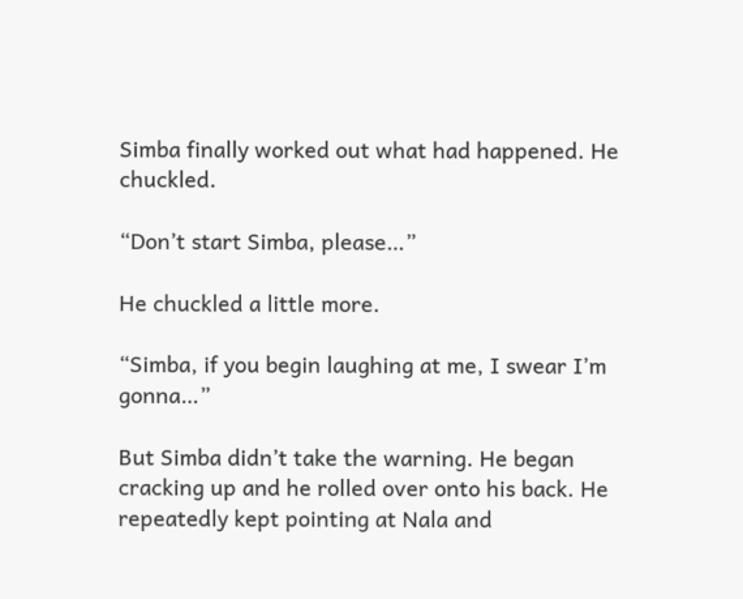Simba finally worked out what had happened. He chuckled.

“Don’t start Simba, please…”

He chuckled a little more.

“Simba, if you begin laughing at me, I swear I’m gonna…”

But Simba didn’t take the warning. He began cracking up and he rolled over onto his back. He repeatedly kept pointing at Nala and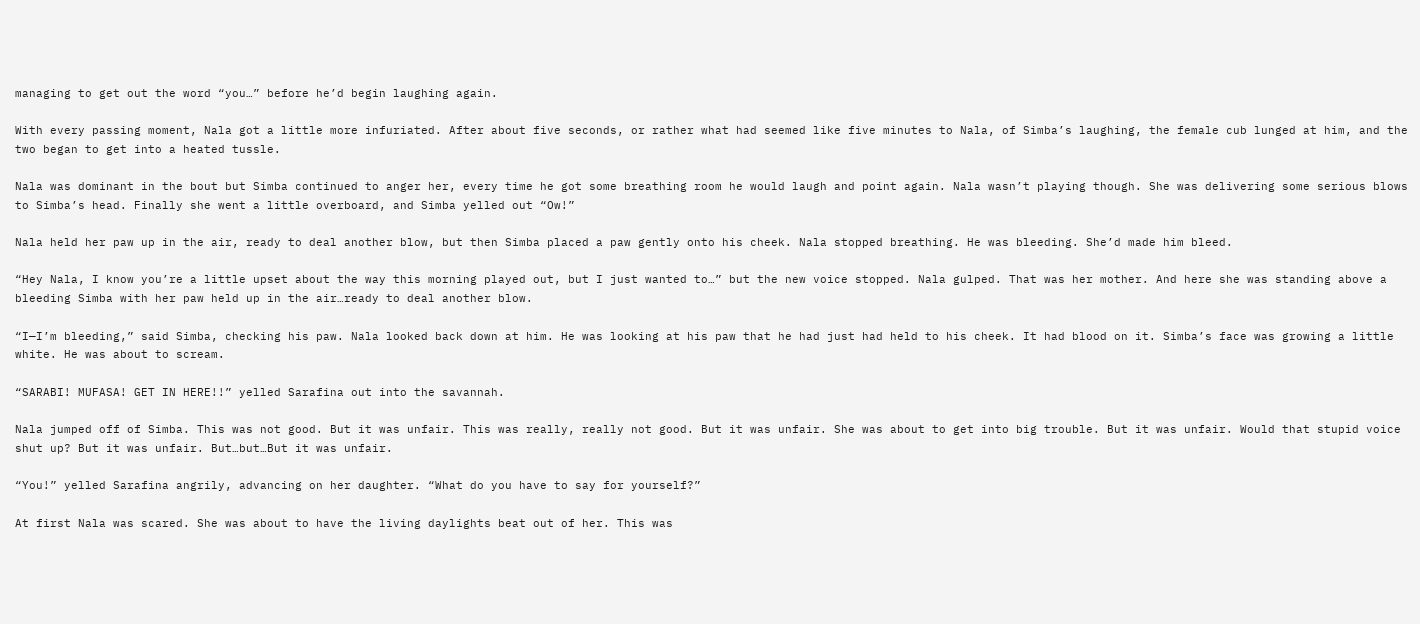managing to get out the word “you…” before he’d begin laughing again.

With every passing moment, Nala got a little more infuriated. After about five seconds, or rather what had seemed like five minutes to Nala, of Simba’s laughing, the female cub lunged at him, and the two began to get into a heated tussle.

Nala was dominant in the bout but Simba continued to anger her, every time he got some breathing room he would laugh and point again. Nala wasn’t playing though. She was delivering some serious blows to Simba’s head. Finally she went a little overboard, and Simba yelled out “Ow!”

Nala held her paw up in the air, ready to deal another blow, but then Simba placed a paw gently onto his cheek. Nala stopped breathing. He was bleeding. She’d made him bleed.

“Hey Nala, I know you’re a little upset about the way this morning played out, but I just wanted to…” but the new voice stopped. Nala gulped. That was her mother. And here she was standing above a bleeding Simba with her paw held up in the air…ready to deal another blow.

“I—I’m bleeding,” said Simba, checking his paw. Nala looked back down at him. He was looking at his paw that he had just had held to his cheek. It had blood on it. Simba’s face was growing a little white. He was about to scream.

“SARABI! MUFASA! GET IN HERE!!” yelled Sarafina out into the savannah.

Nala jumped off of Simba. This was not good. But it was unfair. This was really, really not good. But it was unfair. She was about to get into big trouble. But it was unfair. Would that stupid voice shut up? But it was unfair. But…but…But it was unfair.

“You!” yelled Sarafina angrily, advancing on her daughter. “What do you have to say for yourself?”

At first Nala was scared. She was about to have the living daylights beat out of her. This was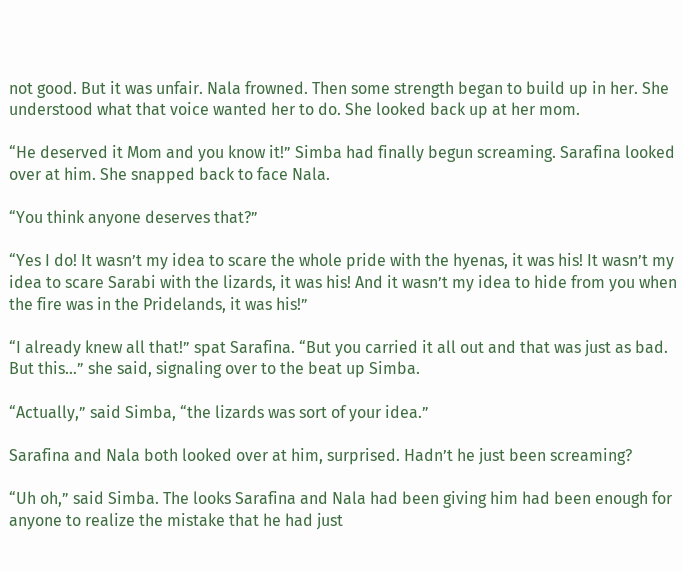not good. But it was unfair. Nala frowned. Then some strength began to build up in her. She understood what that voice wanted her to do. She looked back up at her mom.

“He deserved it Mom and you know it!” Simba had finally begun screaming. Sarafina looked over at him. She snapped back to face Nala.

“You think anyone deserves that?”

“Yes I do! It wasn’t my idea to scare the whole pride with the hyenas, it was his! It wasn’t my idea to scare Sarabi with the lizards, it was his! And it wasn’t my idea to hide from you when the fire was in the Pridelands, it was his!”

“I already knew all that!” spat Sarafina. “But you carried it all out and that was just as bad. But this…” she said, signaling over to the beat up Simba.

“Actually,” said Simba, “the lizards was sort of your idea.”

Sarafina and Nala both looked over at him, surprised. Hadn’t he just been screaming?

“Uh oh,” said Simba. The looks Sarafina and Nala had been giving him had been enough for anyone to realize the mistake that he had just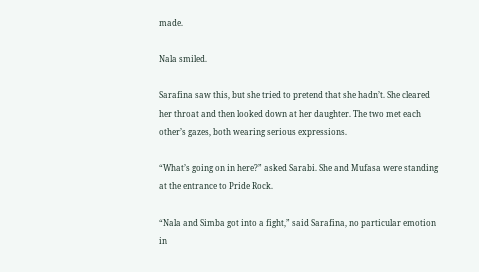made.

Nala smiled.

Sarafina saw this, but she tried to pretend that she hadn’t. She cleared her throat and then looked down at her daughter. The two met each other’s gazes, both wearing serious expressions.

“What’s going on in here?” asked Sarabi. She and Mufasa were standing at the entrance to Pride Rock.

“Nala and Simba got into a fight,” said Sarafina, no particular emotion in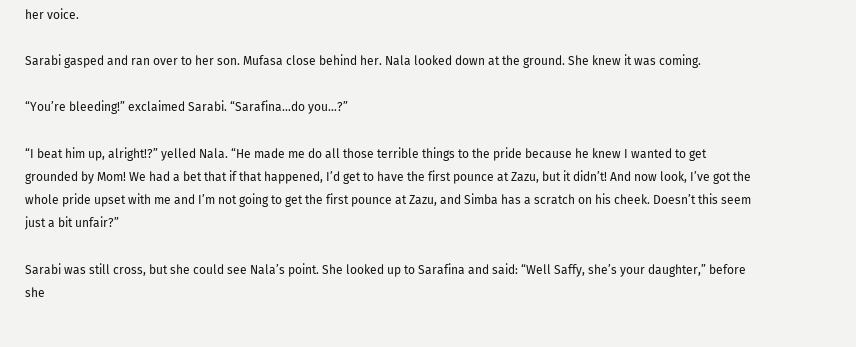her voice.

Sarabi gasped and ran over to her son. Mufasa close behind her. Nala looked down at the ground. She knew it was coming.

“You’re bleeding!” exclaimed Sarabi. “Sarafina…do you…?”

“I beat him up, alright!?” yelled Nala. “He made me do all those terrible things to the pride because he knew I wanted to get grounded by Mom! We had a bet that if that happened, I’d get to have the first pounce at Zazu, but it didn’t! And now look, I’ve got the whole pride upset with me and I’m not going to get the first pounce at Zazu, and Simba has a scratch on his cheek. Doesn’t this seem just a bit unfair?”

Sarabi was still cross, but she could see Nala’s point. She looked up to Sarafina and said: “Well Saffy, she’s your daughter,” before she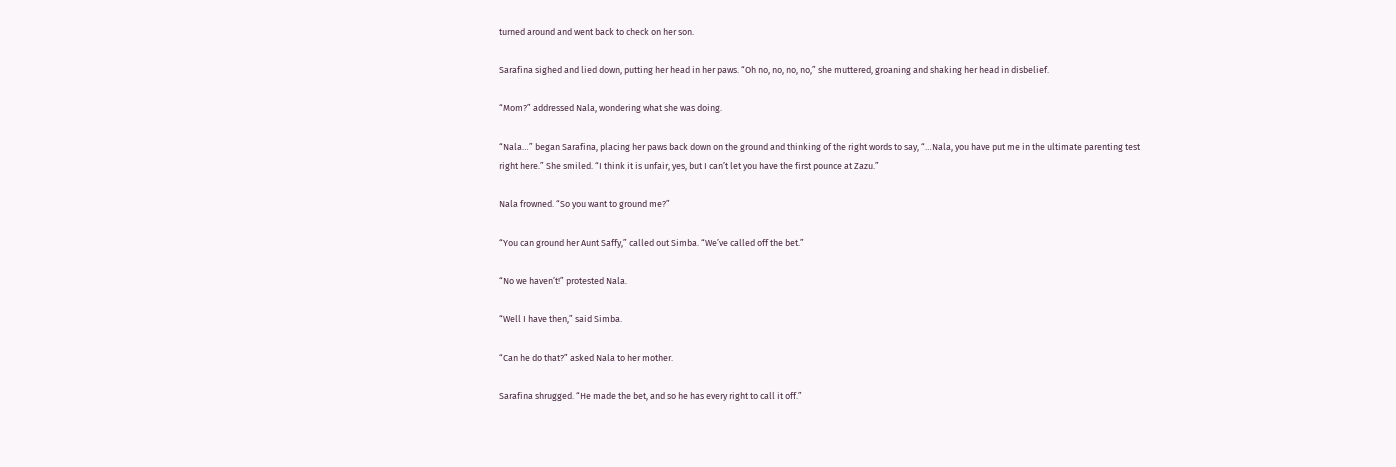turned around and went back to check on her son.

Sarafina sighed and lied down, putting her head in her paws. “Oh no, no, no, no,” she muttered, groaning and shaking her head in disbelief.

“Mom?” addressed Nala, wondering what she was doing.

“Nala…” began Sarafina, placing her paws back down on the ground and thinking of the right words to say, “…Nala, you have put me in the ultimate parenting test right here.” She smiled. “I think it is unfair, yes, but I can’t let you have the first pounce at Zazu.”

Nala frowned. “So you want to ground me?”

“You can ground her Aunt Saffy,” called out Simba. “We’ve called off the bet.”

“No we haven’t!” protested Nala.

“Well I have then,” said Simba.

“Can he do that?” asked Nala to her mother.

Sarafina shrugged. “He made the bet, and so he has every right to call it off.”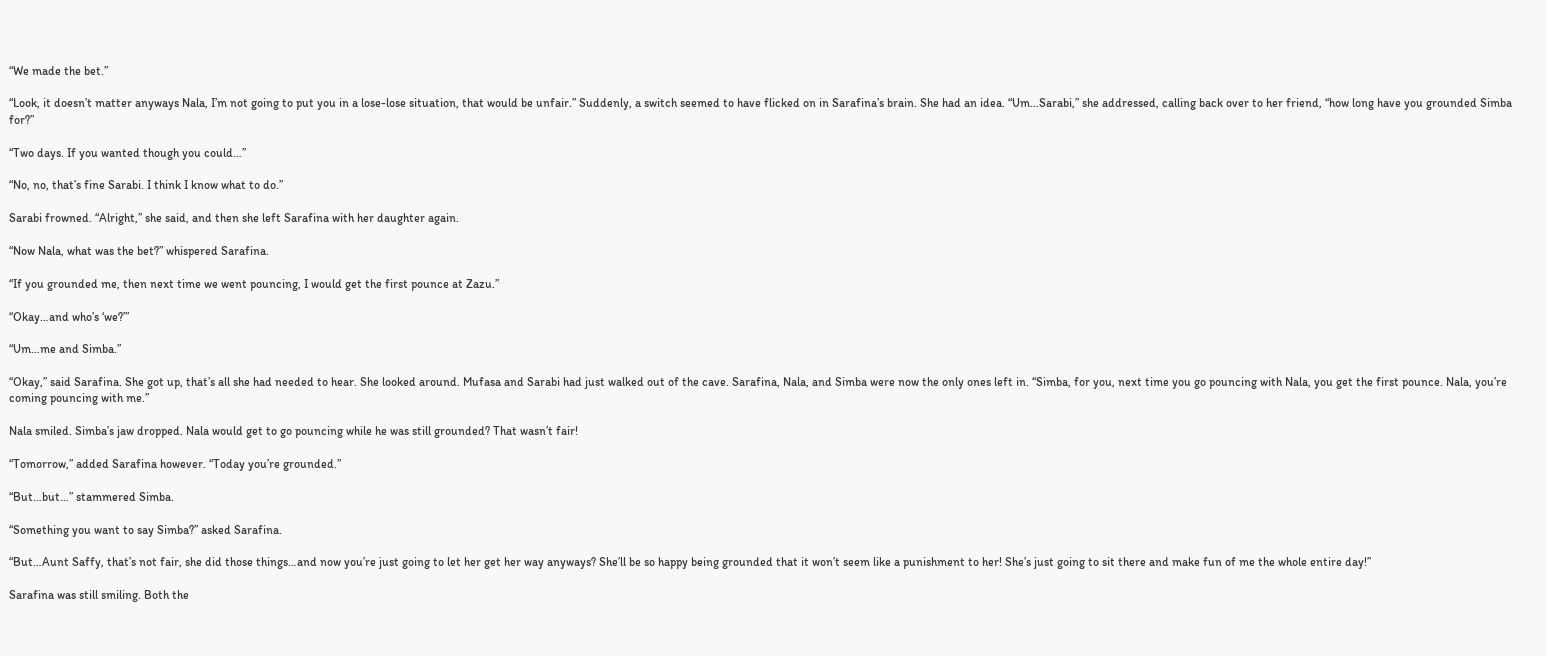“We made the bet.”

“Look, it doesn’t matter anyways Nala, I’m not going to put you in a lose-lose situation, that would be unfair.” Suddenly, a switch seemed to have flicked on in Sarafina’s brain. She had an idea. “Um…Sarabi,” she addressed, calling back over to her friend, “how long have you grounded Simba for?”

“Two days. If you wanted though you could…”

“No, no, that’s fine Sarabi. I think I know what to do.”

Sarabi frowned. “Alright,” she said, and then she left Sarafina with her daughter again.

“Now Nala, what was the bet?” whispered Sarafina.

“If you grounded me, then next time we went pouncing, I would get the first pounce at Zazu.”

“Okay…and who’s ‘we?’”

“Um…me and Simba.”

“Okay,” said Sarafina. She got up, that’s all she had needed to hear. She looked around. Mufasa and Sarabi had just walked out of the cave. Sarafina, Nala, and Simba were now the only ones left in. “Simba, for you, next time you go pouncing with Nala, you get the first pounce. Nala, you’re coming pouncing with me.”

Nala smiled. Simba’s jaw dropped. Nala would get to go pouncing while he was still grounded? That wasn’t fair!

“Tomorrow,” added Sarafina however. “Today you’re grounded.”

“But…but…” stammered Simba.

“Something you want to say Simba?” asked Sarafina.

“But…Aunt Saffy, that’s not fair, she did those things…and now you’re just going to let her get her way anyways? She’ll be so happy being grounded that it won’t seem like a punishment to her! She’s just going to sit there and make fun of me the whole entire day!”

Sarafina was still smiling. Both the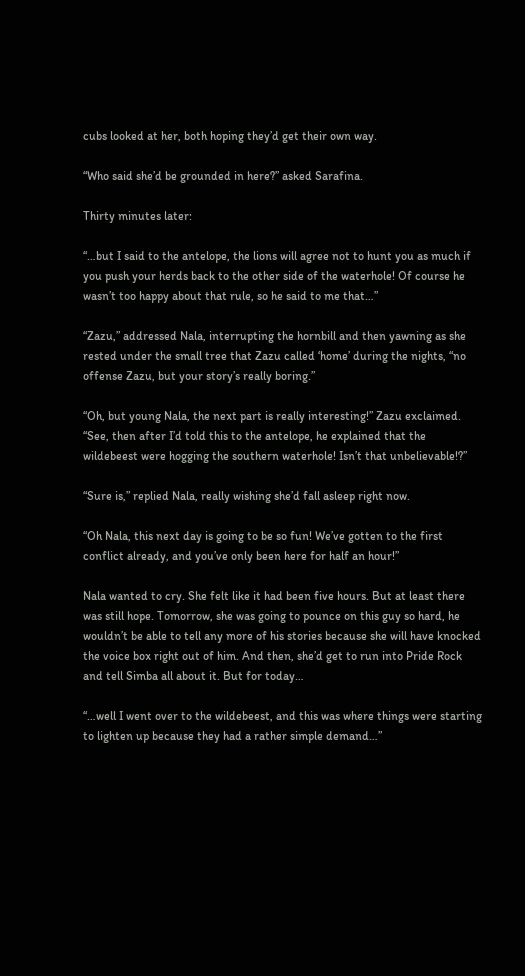cubs looked at her, both hoping they’d get their own way.

“Who said she’d be grounded in here?” asked Sarafina.

Thirty minutes later:

“…but I said to the antelope, the lions will agree not to hunt you as much if you push your herds back to the other side of the waterhole! Of course he wasn’t too happy about that rule, so he said to me that…”

“Zazu,” addressed Nala, interrupting the hornbill and then yawning as she rested under the small tree that Zazu called ‘home’ during the nights, “no offense Zazu, but your story’s really boring.”

“Oh, but young Nala, the next part is really interesting!” Zazu exclaimed. “See, then after I’d told this to the antelope, he explained that the wildebeest were hogging the southern waterhole! Isn’t that unbelievable!?”

“Sure is,” replied Nala, really wishing she’d fall asleep right now.

“Oh Nala, this next day is going to be so fun! We’ve gotten to the first conflict already, and you’ve only been here for half an hour!”

Nala wanted to cry. She felt like it had been five hours. But at least there was still hope. Tomorrow, she was going to pounce on this guy so hard, he wouldn’t be able to tell any more of his stories because she will have knocked the voice box right out of him. And then, she’d get to run into Pride Rock and tell Simba all about it. But for today…

“…well I went over to the wildebeest, and this was where things were starting to lighten up because they had a rather simple demand…”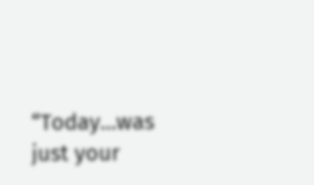“Today…was just your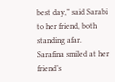best day,” said Sarabi to her friend, both standing afar. Sarafina smiled at her friend’s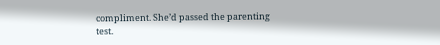compliment. She’d passed the parenting test.